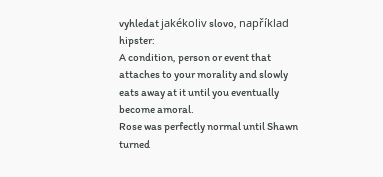vyhledat jakékoliv slovo, například hipster:
A condition, person or event that attaches to your morality and slowly eats away at it until you eventually become amoral.
Rose was perfectly normal until Shawn turned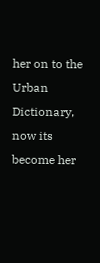her on to the Urban Dictionary, now its become her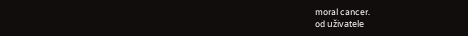moral cancer.
od uživatele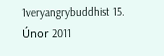1veryangrybuddhist 15. Únor 2011